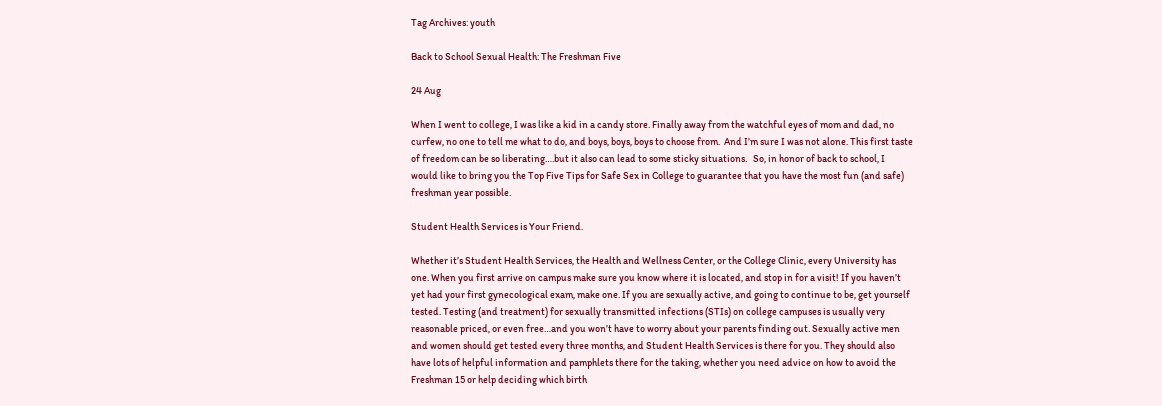Tag Archives: youth

Back to School Sexual Health: The Freshman Five

24 Aug

When I went to college, I was like a kid in a candy store. Finally away from the watchful eyes of mom and dad, no curfew, no one to tell me what to do, and boys, boys, boys to choose from.  And I’m sure I was not alone. This first taste of freedom can be so liberating….but it also can lead to some sticky situations.   So, in honor of back to school, I would like to bring you the Top Five Tips for Safe Sex in College to guarantee that you have the most fun (and safe) freshman year possible.

Student Health Services is Your Friend.

Whether it’s Student Health Services, the Health and Wellness Center, or the College Clinic, every University has one. When you first arrive on campus make sure you know where it is located, and stop in for a visit! If you haven’t yet had your first gynecological exam, make one. If you are sexually active, and going to continue to be, get yourself tested. Testing (and treatment) for sexually transmitted infections (STIs) on college campuses is usually very reasonable priced, or even free…and you won’t have to worry about your parents finding out. Sexually active men and women should get tested every three months, and Student Health Services is there for you. They should also have lots of helpful information and pamphlets there for the taking, whether you need advice on how to avoid the Freshman 15 or help deciding which birth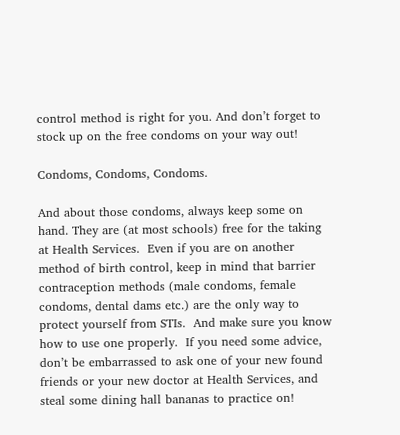control method is right for you. And don’t forget to stock up on the free condoms on your way out!

Condoms, Condoms, Condoms.

And about those condoms, always keep some on hand. They are (at most schools) free for the taking at Health Services.  Even if you are on another method of birth control, keep in mind that barrier contraception methods (male condoms, female condoms, dental dams etc.) are the only way to protect yourself from STIs.  And make sure you know how to use one properly.  If you need some advice, don’t be embarrassed to ask one of your new found friends or your new doctor at Health Services, and steal some dining hall bananas to practice on!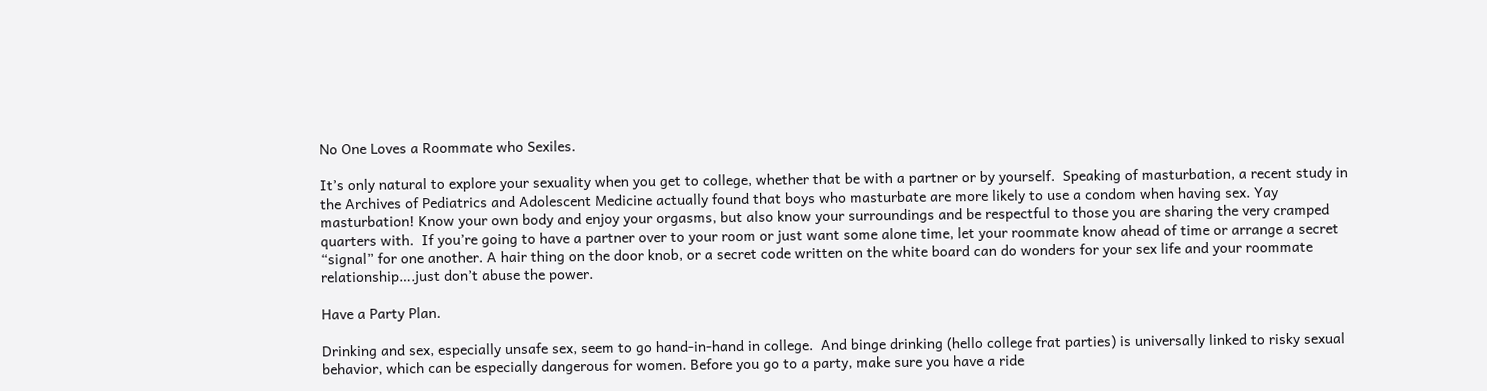No One Loves a Roommate who Sexiles.

It’s only natural to explore your sexuality when you get to college, whether that be with a partner or by yourself.  Speaking of masturbation, a recent study in the Archives of Pediatrics and Adolescent Medicine actually found that boys who masturbate are more likely to use a condom when having sex. Yay masturbation! Know your own body and enjoy your orgasms, but also know your surroundings and be respectful to those you are sharing the very cramped quarters with.  If you’re going to have a partner over to your room or just want some alone time, let your roommate know ahead of time or arrange a secret “signal” for one another. A hair thing on the door knob, or a secret code written on the white board can do wonders for your sex life and your roommate relationship….just don’t abuse the power.

Have a Party Plan.

Drinking and sex, especially unsafe sex, seem to go hand-in-hand in college.  And binge drinking (hello college frat parties) is universally linked to risky sexual behavior, which can be especially dangerous for women. Before you go to a party, make sure you have a ride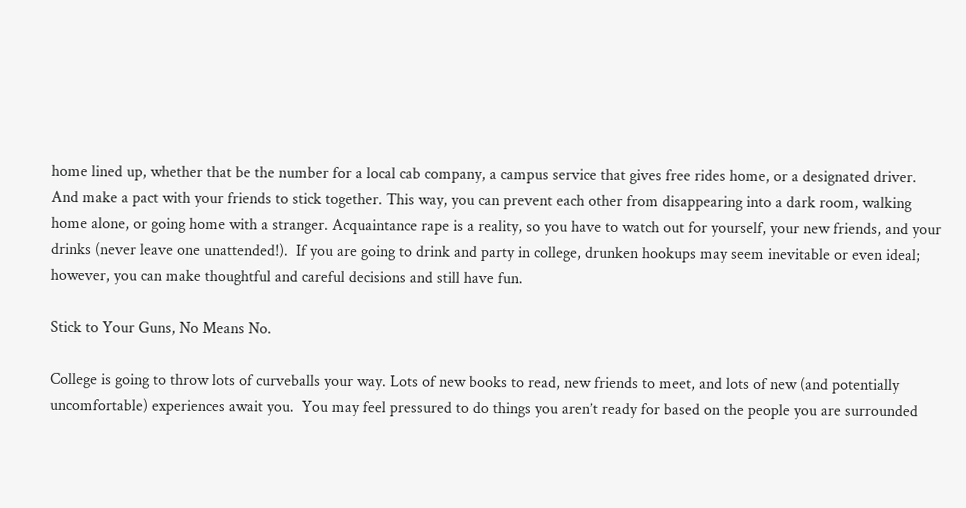home lined up, whether that be the number for a local cab company, a campus service that gives free rides home, or a designated driver.  And make a pact with your friends to stick together. This way, you can prevent each other from disappearing into a dark room, walking home alone, or going home with a stranger. Acquaintance rape is a reality, so you have to watch out for yourself, your new friends, and your drinks (never leave one unattended!).  If you are going to drink and party in college, drunken hookups may seem inevitable or even ideal; however, you can make thoughtful and careful decisions and still have fun.

Stick to Your Guns, No Means No.

College is going to throw lots of curveballs your way. Lots of new books to read, new friends to meet, and lots of new (and potentially uncomfortable) experiences await you.  You may feel pressured to do things you aren’t ready for based on the people you are surrounded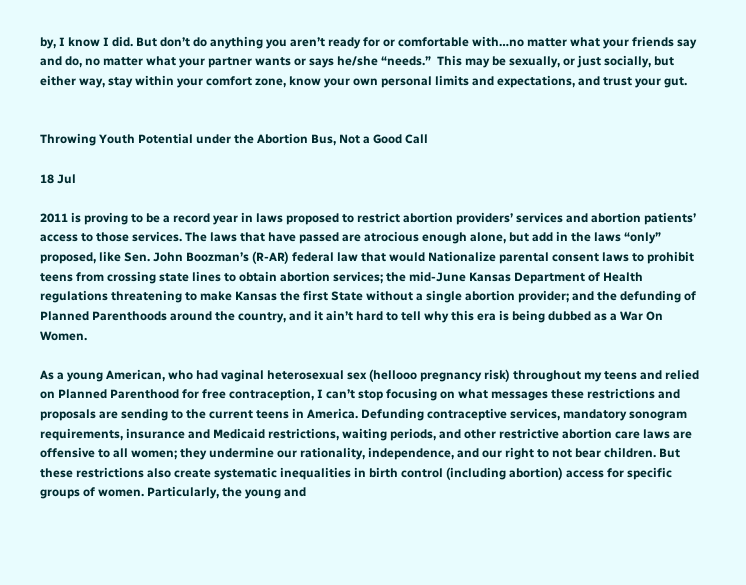by, I know I did. But don’t do anything you aren’t ready for or comfortable with…no matter what your friends say and do, no matter what your partner wants or says he/she “needs.”  This may be sexually, or just socially, but either way, stay within your comfort zone, know your own personal limits and expectations, and trust your gut.


Throwing Youth Potential under the Abortion Bus, Not a Good Call

18 Jul

2011 is proving to be a record year in laws proposed to restrict abortion providers’ services and abortion patients’ access to those services. The laws that have passed are atrocious enough alone, but add in the laws “only” proposed, like Sen. John Boozman’s (R-AR) federal law that would Nationalize parental consent laws to prohibit teens from crossing state lines to obtain abortion services; the mid-June Kansas Department of Health regulations threatening to make Kansas the first State without a single abortion provider; and the defunding of Planned Parenthoods around the country, and it ain’t hard to tell why this era is being dubbed as a War On Women.

As a young American, who had vaginal heterosexual sex (hellooo pregnancy risk) throughout my teens and relied on Planned Parenthood for free contraception, I can’t stop focusing on what messages these restrictions and proposals are sending to the current teens in America. Defunding contraceptive services, mandatory sonogram requirements, insurance and Medicaid restrictions, waiting periods, and other restrictive abortion care laws are offensive to all women; they undermine our rationality, independence, and our right to not bear children. But these restrictions also create systematic inequalities in birth control (including abortion) access for specific groups of women. Particularly, the young and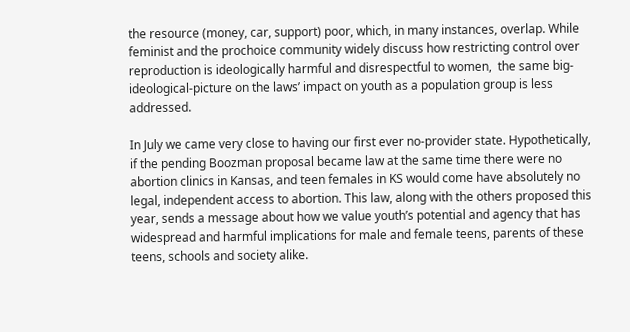the resource (money, car, support) poor, which, in many instances, overlap. While feminist and the prochoice community widely discuss how restricting control over reproduction is ideologically harmful and disrespectful to women,  the same big-ideological-picture on the laws’ impact on youth as a population group is less addressed.

In July we came very close to having our first ever no-provider state. Hypothetically, if the pending Boozman proposal became law at the same time there were no abortion clinics in Kansas, and teen females in KS would come have absolutely no legal, independent access to abortion. This law, along with the others proposed this year, sends a message about how we value youth’s potential and agency that has widespread and harmful implications for male and female teens, parents of these teens, schools and society alike.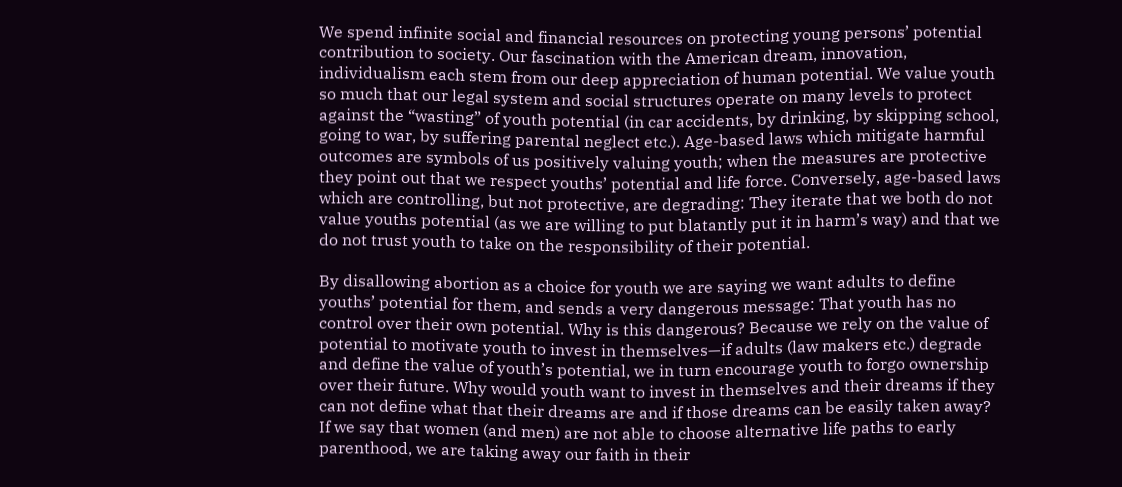We spend infinite social and financial resources on protecting young persons’ potential contribution to society. Our fascination with the American dream, innovation, individualism each stem from our deep appreciation of human potential. We value youth so much that our legal system and social structures operate on many levels to protect against the “wasting” of youth potential (in car accidents, by drinking, by skipping school, going to war, by suffering parental neglect etc.). Age-based laws which mitigate harmful outcomes are symbols of us positively valuing youth; when the measures are protective they point out that we respect youths’ potential and life force. Conversely, age-based laws which are controlling, but not protective, are degrading: They iterate that we both do not value youths potential (as we are willing to put blatantly put it in harm’s way) and that we do not trust youth to take on the responsibility of their potential.

By disallowing abortion as a choice for youth we are saying we want adults to define youths’ potential for them, and sends a very dangerous message: That youth has no control over their own potential. Why is this dangerous? Because we rely on the value of potential to motivate youth to invest in themselves—if adults (law makers etc.) degrade and define the value of youth’s potential, we in turn encourage youth to forgo ownership over their future. Why would youth want to invest in themselves and their dreams if they can not define what that their dreams are and if those dreams can be easily taken away? If we say that women (and men) are not able to choose alternative life paths to early parenthood, we are taking away our faith in their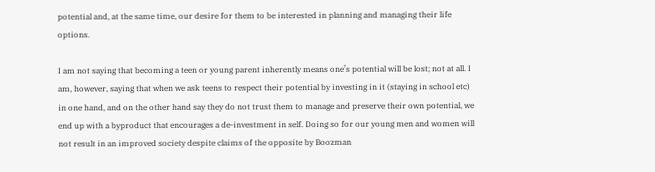potential and, at the same time, our desire for them to be interested in planning and managing their life options.

I am not saying that becoming a teen or young parent inherently means one’s potential will be lost; not at all. I am, however, saying that when we ask teens to respect their potential by investing in it (staying in school etc) in one hand, and on the other hand say they do not trust them to manage and preserve their own potential, we end up with a byproduct that encourages a de-investment in self. Doing so for our young men and women will not result in an improved society despite claims of the opposite by Boozman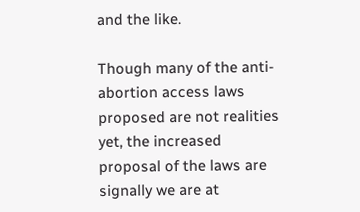and the like.

Though many of the anti-abortion access laws proposed are not realities yet, the increased proposal of the laws are signally we are at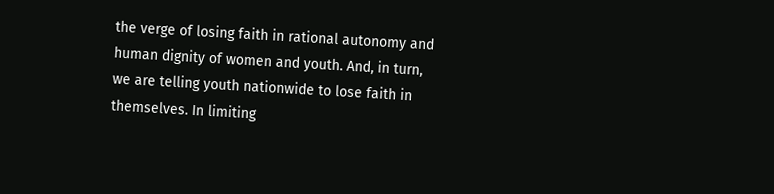the verge of losing faith in rational autonomy and human dignity of women and youth. And, in turn, we are telling youth nationwide to lose faith in themselves. In limiting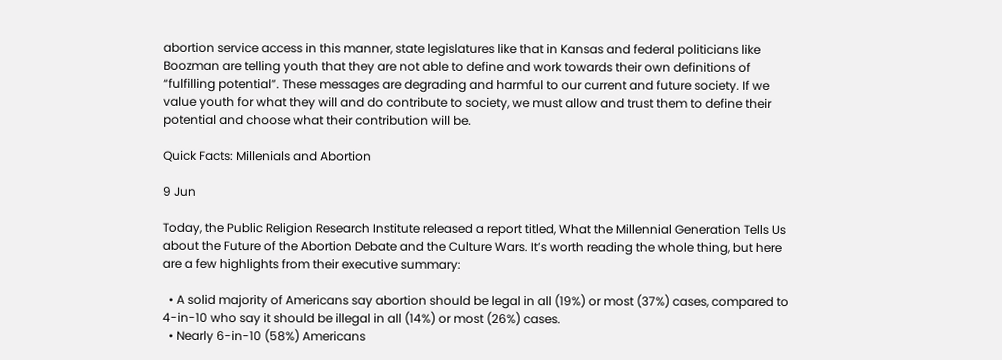abortion service access in this manner, state legislatures like that in Kansas and federal politicians like Boozman are telling youth that they are not able to define and work towards their own definitions of “fulfilling potential”. These messages are degrading and harmful to our current and future society. If we value youth for what they will and do contribute to society, we must allow and trust them to define their potential and choose what their contribution will be.

Quick Facts: Millenials and Abortion

9 Jun

Today, the Public Religion Research Institute released a report titled, What the Millennial Generation Tells Us about the Future of the Abortion Debate and the Culture Wars. It’s worth reading the whole thing, but here are a few highlights from their executive summary:

  • A solid majority of Americans say abortion should be legal in all (19%) or most (37%) cases, compared to 4-in-10 who say it should be illegal in all (14%) or most (26%) cases.
  • Nearly 6-in-10 (58%) Americans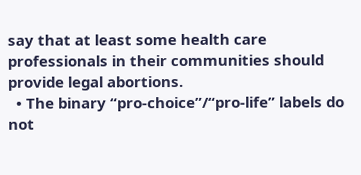say that at least some health care professionals in their communities should provide legal abortions.
  • The binary “pro-choice”/“pro-life” labels do not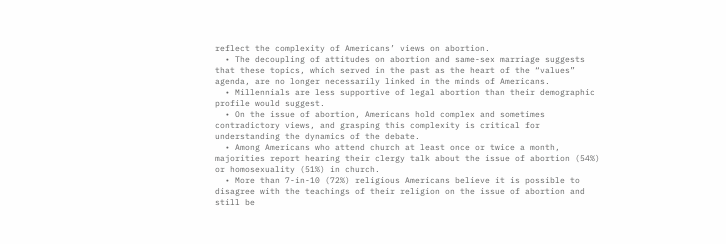reflect the complexity of Americans’ views on abortion.
  • The decoupling of attitudes on abortion and same-sex marriage suggests that these topics, which served in the past as the heart of the “values” agenda, are no longer necessarily linked in the minds of Americans.
  • Millennials are less supportive of legal abortion than their demographic profile would suggest.
  • On the issue of abortion, Americans hold complex and sometimes contradictory views, and grasping this complexity is critical for understanding the dynamics of the debate.
  • Among Americans who attend church at least once or twice a month, majorities report hearing their clergy talk about the issue of abortion (54%) or homosexuality (51%) in church.
  • More than 7-in-10 (72%) religious Americans believe it is possible to disagree with the teachings of their religion on the issue of abortion and still be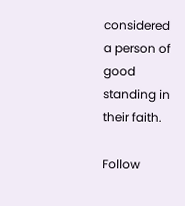considered a person of good standing in their faith.

Follow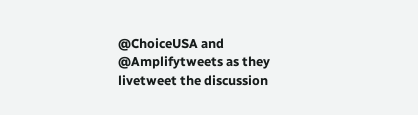@ChoiceUSA and @Amplifytweets as they livetweet the discussion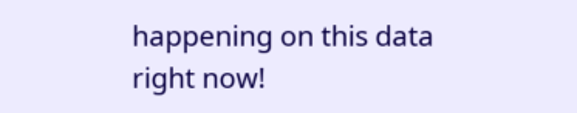happening on this data right now!